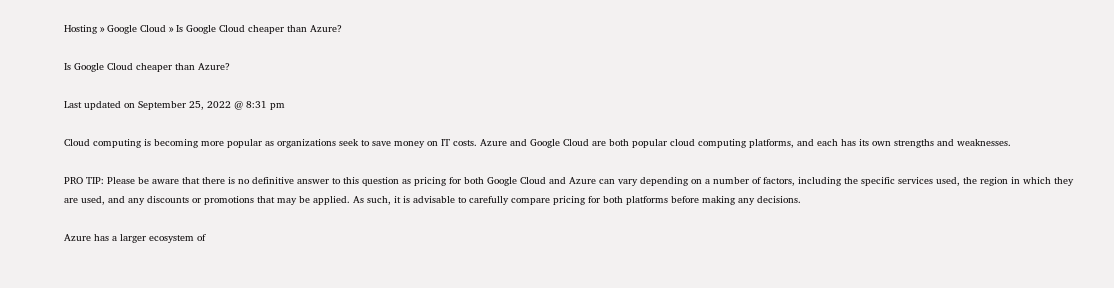Hosting » Google Cloud » Is Google Cloud cheaper than Azure?

Is Google Cloud cheaper than Azure?

Last updated on September 25, 2022 @ 8:31 pm

Cloud computing is becoming more popular as organizations seek to save money on IT costs. Azure and Google Cloud are both popular cloud computing platforms, and each has its own strengths and weaknesses.

PRO TIP: Please be aware that there is no definitive answer to this question as pricing for both Google Cloud and Azure can vary depending on a number of factors, including the specific services used, the region in which they are used, and any discounts or promotions that may be applied. As such, it is advisable to carefully compare pricing for both platforms before making any decisions.

Azure has a larger ecosystem of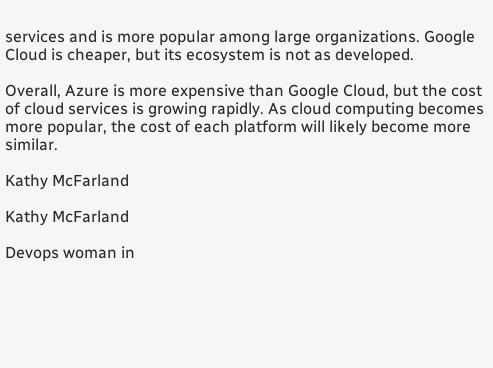services and is more popular among large organizations. Google Cloud is cheaper, but its ecosystem is not as developed.

Overall, Azure is more expensive than Google Cloud, but the cost of cloud services is growing rapidly. As cloud computing becomes more popular, the cost of each platform will likely become more similar.

Kathy McFarland

Kathy McFarland

Devops woman in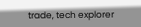trade, tech explorer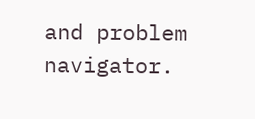and problem navigator.